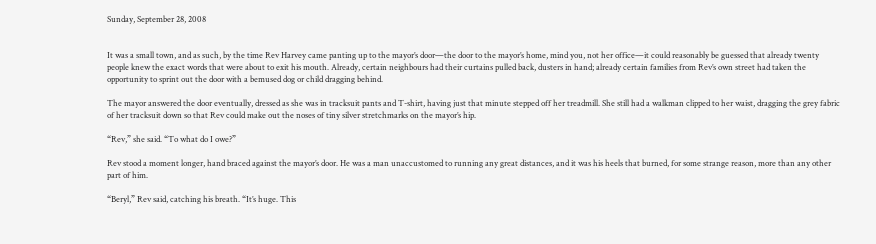Sunday, September 28, 2008


It was a small town, and as such, by the time Rev Harvey came panting up to the mayor’s door—the door to the mayor’s home, mind you, not her office—it could reasonably be guessed that already twenty people knew the exact words that were about to exit his mouth. Already, certain neighbours had their curtains pulled back, dusters in hand; already certain families from Rev’s own street had taken the opportunity to sprint out the door with a bemused dog or child dragging behind.

The mayor answered the door eventually, dressed as she was in tracksuit pants and T-shirt, having just that minute stepped off her treadmill. She still had a walkman clipped to her waist, dragging the grey fabric of her tracksuit down so that Rev could make out the noses of tiny silver stretchmarks on the mayor’s hip.

“Rev,” she said. “To what do I owe?”

Rev stood a moment longer, hand braced against the mayor’s door. He was a man unaccustomed to running any great distances, and it was his heels that burned, for some strange reason, more than any other part of him.

“Beryl,” Rev said, catching his breath. “It’s huge. This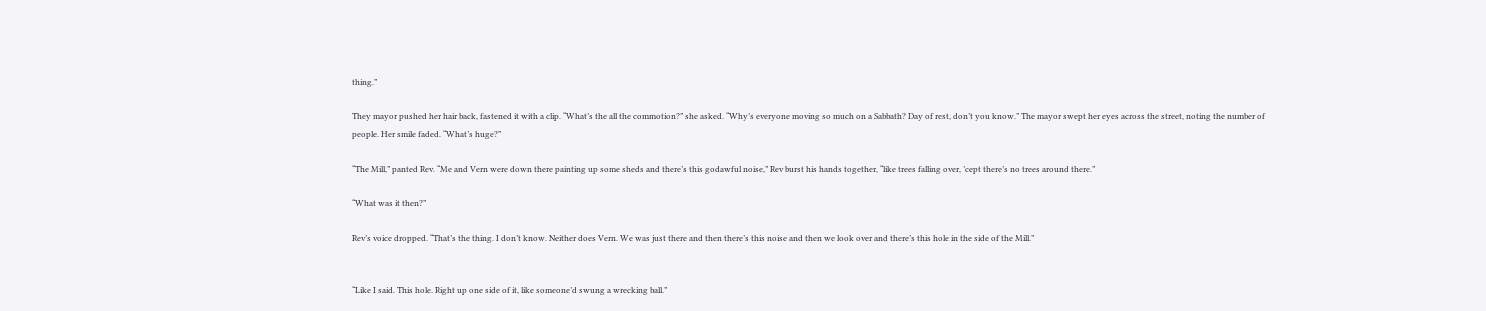thing.”

They mayor pushed her hair back, fastened it with a clip. “What’s the all the commotion?” she asked. “Why’s everyone moving so much on a Sabbath? Day of rest, don’t you know.” The mayor swept her eyes across the street, noting the number of people. Her smile faded. “What’s huge?”

“The Mill,” panted Rev. “Me and Vern were down there painting up some sheds and there’s this godawful noise,” Rev burst his hands together, “like trees falling over, ’cept there’s no trees around there.”

“What was it then?”

Rev’s voice dropped. “That’s the thing. I don’t know. Neither does Vern. We was just there and then there’s this noise and then we look over and there’s this hole in the side of the Mill.”


“Like I said. This hole. Right up one side of it, like someone’d swung a wrecking ball.”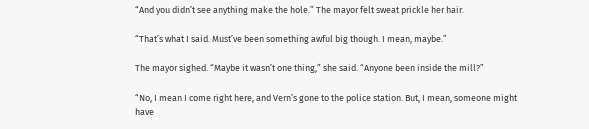“And you didn’t see anything make the hole.” The mayor felt sweat prickle her hair.

“That’s what I said. Must’ve been something awful big though. I mean, maybe.”

The mayor sighed. “Maybe it wasn’t one thing,” she said. “Anyone been inside the mill?”

“No, I mean I come right here, and Vern’s gone to the police station. But, I mean, someone might have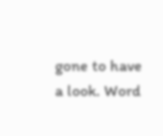gone to have a look. Word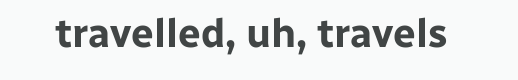travelled, uh, travels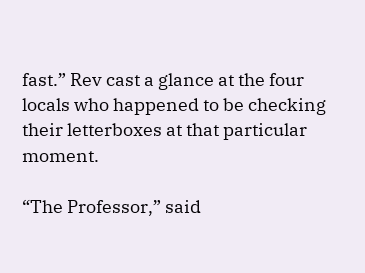fast.” Rev cast a glance at the four locals who happened to be checking their letterboxes at that particular moment.

“The Professor,” said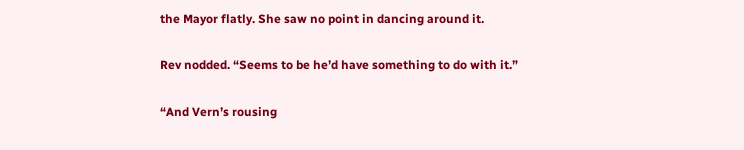the Mayor flatly. She saw no point in dancing around it.

Rev nodded. “Seems to be he’d have something to do with it.”

“And Vern’s rousing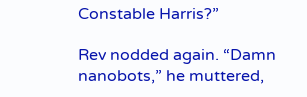Constable Harris?”

Rev nodded again. “Damn nanobots,” he muttered,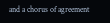and a chorus of agreement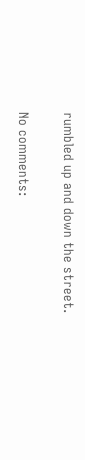rumbled up and down the street.

No comments: